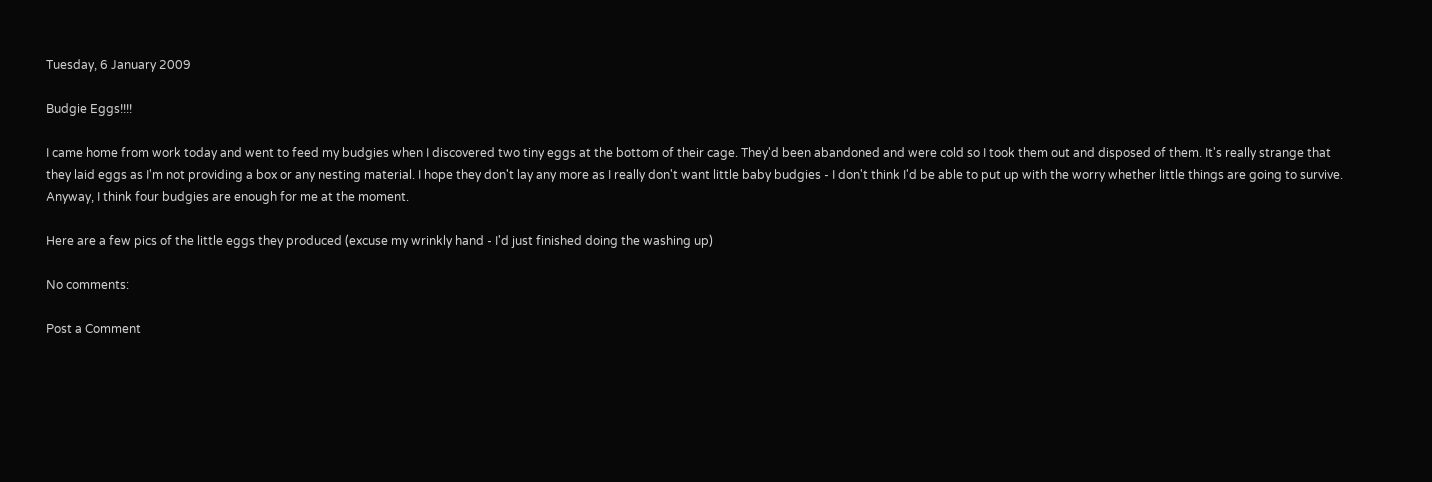Tuesday, 6 January 2009

Budgie Eggs!!!!

I came home from work today and went to feed my budgies when I discovered two tiny eggs at the bottom of their cage. They'd been abandoned and were cold so I took them out and disposed of them. It's really strange that they laid eggs as I'm not providing a box or any nesting material. I hope they don't lay any more as I really don't want little baby budgies - I don't think I'd be able to put up with the worry whether little things are going to survive. Anyway, I think four budgies are enough for me at the moment.

Here are a few pics of the little eggs they produced (excuse my wrinkly hand - I'd just finished doing the washing up)

No comments:

Post a Comment